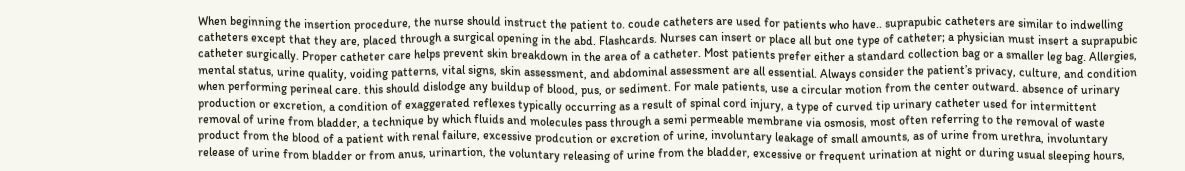When beginning the insertion procedure, the nurse should instruct the patient to. coude catheters are used for patients who have.. suprapubic catheters are similar to indwelling catheters except that they are, placed through a surgical opening in the abd. Flashcards. Nurses can insert or place all but one type of catheter; a physician must insert a suprapubic catheter surgically. Proper catheter care helps prevent skin breakdown in the area of a catheter. Most patients prefer either a standard collection bag or a smaller leg bag. Allergies, mental status, urine quality, voiding patterns, vital signs, skin assessment, and abdominal assessment are all essential. Always consider the patient’s privacy, culture, and condition when performing perineal care. this should dislodge any buildup of blood, pus, or sediment. For male patients, use a circular motion from the center outward. absence of urinary production or excretion, a condition of exaggerated reflexes typically occurring as a result of spinal cord injury, a type of curved tip urinary catheter used for intermittent removal of urine from bladder, a technique by which fluids and molecules pass through a semi permeable membrane via osmosis, most often referring to the removal of waste product from the blood of a patient with renal failure, excessive prodcution or excretion of urine, involuntary leakage of small amounts, as of urine from urethra, involuntary release of urine from bladder or from anus, urinartion, the voluntary releasing of urine from the bladder, excessive or frequent urination at night or during usual sleeping hours,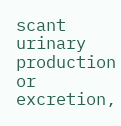scant urinary production or excretion,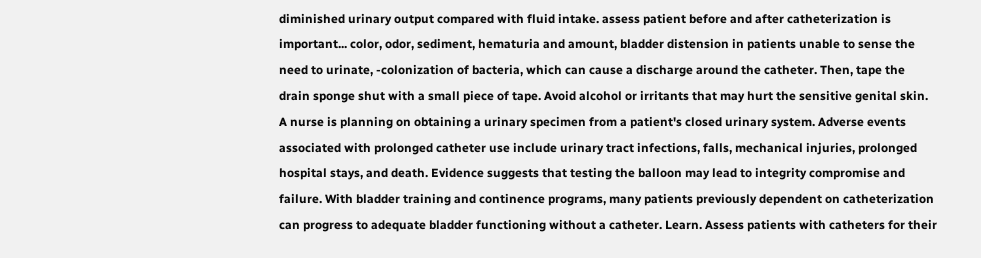diminished urinary output compared with fluid intake. assess patient before and after catheterization is important... color, odor, sediment, hematuria and amount, bladder distension in patients unable to sense the need to urinate, -colonization of bacteria, which can cause a discharge around the catheter. Then, tape the drain sponge shut with a small piece of tape. Avoid alcohol or irritants that may hurt the sensitive genital skin. A nurse is planning on obtaining a urinary specimen from a patient's closed urinary system. Adverse events associated with prolonged catheter use include urinary tract infections, falls, mechanical injuries, prolonged hospital stays, and death. Evidence suggests that testing the balloon may lead to integrity compromise and failure. With bladder training and continence programs, many patients previously dependent on catheterization can progress to adequate bladder functioning without a catheter. Learn. Assess patients with catheters for their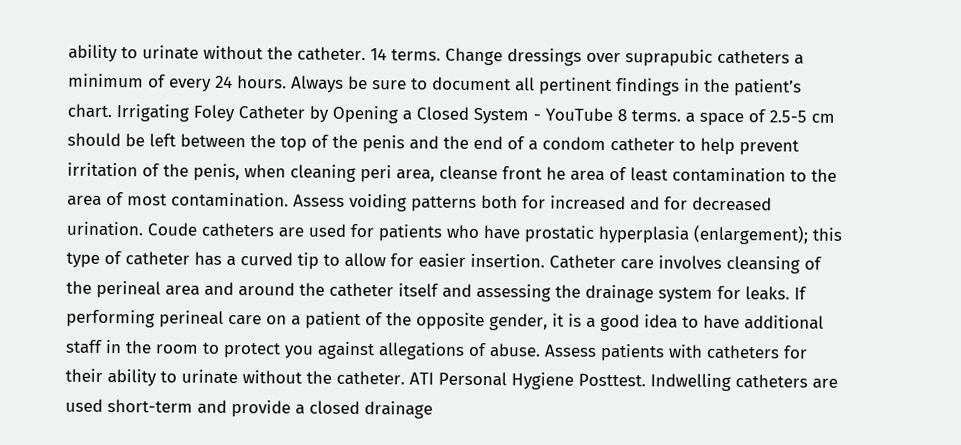ability to urinate without the catheter. 14 terms. Change dressings over suprapubic catheters a minimum of every 24 hours. Always be sure to document all pertinent findings in the patient’s chart. Irrigating Foley Catheter by Opening a Closed System - YouTube 8 terms. a space of 2.5-5 cm should be left between the top of the penis and the end of a condom catheter to help prevent irritation of the penis, when cleaning peri area, cleanse front he area of least contamination to the area of most contamination. Assess voiding patterns both for increased and for decreased urination. Coude catheters are used for patients who have prostatic hyperplasia (enlargement); this type of catheter has a curved tip to allow for easier insertion. Catheter care involves cleansing of the perineal area and around the catheter itself and assessing the drainage system for leaks. If performing perineal care on a patient of the opposite gender, it is a good idea to have additional staff in the room to protect you against allegations of abuse. Assess patients with catheters for their ability to urinate without the catheter. ATI Personal Hygiene Posttest. Indwelling catheters are used short-term and provide a closed drainage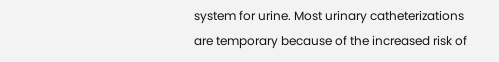system for urine. Most urinary catheterizations are temporary because of the increased risk of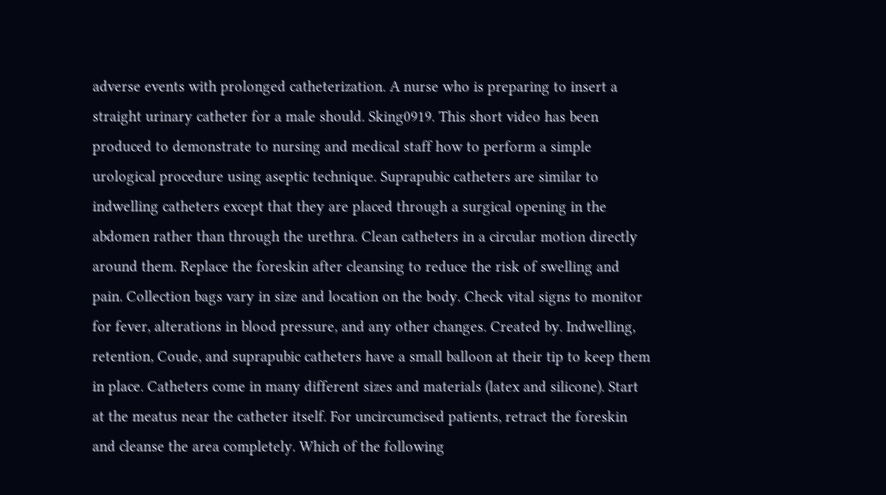adverse events with prolonged catheterization. A nurse who is preparing to insert a straight urinary catheter for a male should. Sking0919. This short video has been produced to demonstrate to nursing and medical staff how to perform a simple urological procedure using aseptic technique. Suprapubic catheters are similar to indwelling catheters except that they are placed through a surgical opening in the abdomen rather than through the urethra. Clean catheters in a circular motion directly around them. Replace the foreskin after cleansing to reduce the risk of swelling and pain. Collection bags vary in size and location on the body. Check vital signs to monitor for fever, alterations in blood pressure, and any other changes. Created by. Indwelling, retention, Coude, and suprapubic catheters have a small balloon at their tip to keep them in place. Catheters come in many different sizes and materials (latex and silicone). Start at the meatus near the catheter itself. For uncircumcised patients, retract the foreskin and cleanse the area completely. Which of the following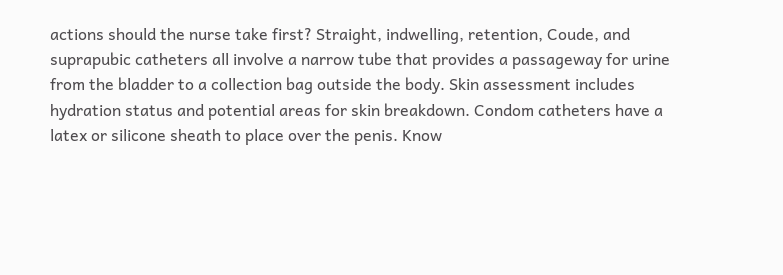actions should the nurse take first? Straight, indwelling, retention, Coude, and suprapubic catheters all involve a narrow tube that provides a passageway for urine from the bladder to a collection bag outside the body. Skin assessment includes hydration status and potential areas for skin breakdown. Condom catheters have a latex or silicone sheath to place over the penis. Know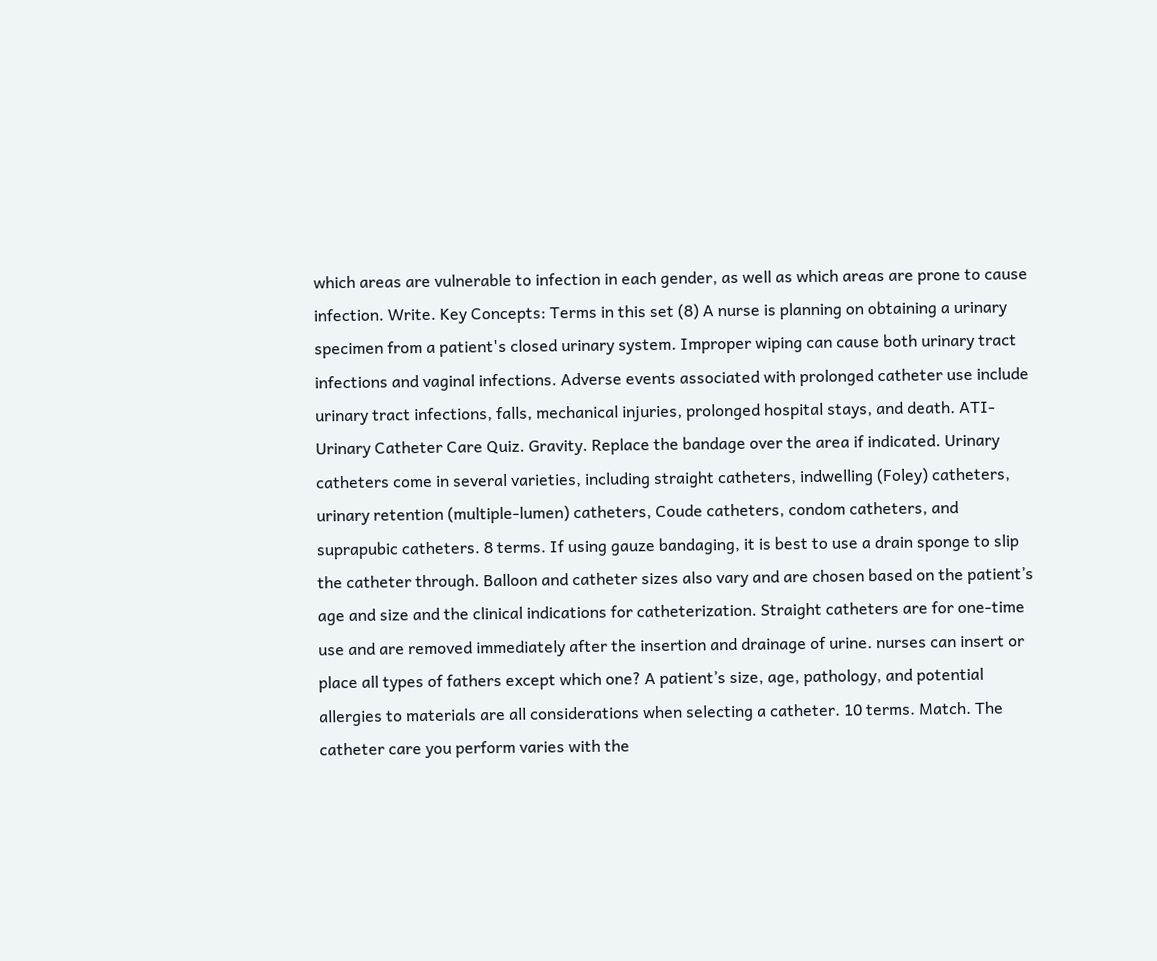which areas are vulnerable to infection in each gender, as well as which areas are prone to cause infection. Write. Key Concepts: Terms in this set (8) A nurse is planning on obtaining a urinary specimen from a patient's closed urinary system. Improper wiping can cause both urinary tract infections and vaginal infections. Adverse events associated with prolonged catheter use include urinary tract infections, falls, mechanical injuries, prolonged hospital stays, and death. ATI- Urinary Catheter Care Quiz. Gravity. Replace the bandage over the area if indicated. Urinary catheters come in several varieties, including straight catheters, indwelling (Foley) catheters, urinary retention (multiple-lumen) catheters, Coude catheters, condom catheters, and suprapubic catheters. 8 terms. If using gauze bandaging, it is best to use a drain sponge to slip the catheter through. Balloon and catheter sizes also vary and are chosen based on the patient’s age and size and the clinical indications for catheterization. Straight catheters are for one-time use and are removed immediately after the insertion and drainage of urine. nurses can insert or place all types of fathers except which one? A patient’s size, age, pathology, and potential allergies to materials are all considerations when selecting a catheter. 10 terms. Match. The catheter care you perform varies with the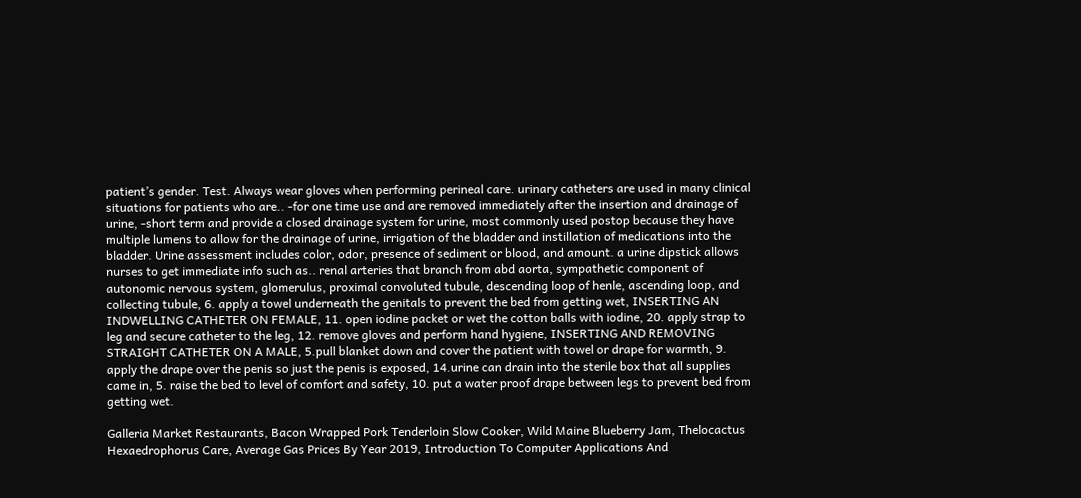patient’s gender. Test. Always wear gloves when performing perineal care. urinary catheters are used in many clinical situations for patients who are.. -for one time use and are removed immediately after the insertion and drainage of urine, -short term and provide a closed drainage system for urine, most commonly used postop because they have multiple lumens to allow for the drainage of urine, irrigation of the bladder and instillation of medications into the bladder. Urine assessment includes color, odor, presence of sediment or blood, and amount. a urine dipstick allows nurses to get immediate info such as.. renal arteries that branch from abd aorta, sympathetic component of autonomic nervous system, glomerulus, proximal convoluted tubule, descending loop of henle, ascending loop, and collecting tubule, 6. apply a towel underneath the genitals to prevent the bed from getting wet, INSERTING AN INDWELLING CATHETER ON FEMALE, 11. open iodine packet or wet the cotton balls with iodine, 20. apply strap to leg and secure catheter to the leg, 12. remove gloves and perform hand hygiene, INSERTING AND REMOVING STRAIGHT CATHETER ON A MALE, 5.pull blanket down and cover the patient with towel or drape for warmth, 9. apply the drape over the penis so just the penis is exposed, 14.urine can drain into the sterile box that all supplies came in, 5. raise the bed to level of comfort and safety, 10. put a water proof drape between legs to prevent bed from getting wet.

Galleria Market Restaurants, Bacon Wrapped Pork Tenderloin Slow Cooker, Wild Maine Blueberry Jam, Thelocactus Hexaedrophorus Care, Average Gas Prices By Year 2019, Introduction To Computer Applications And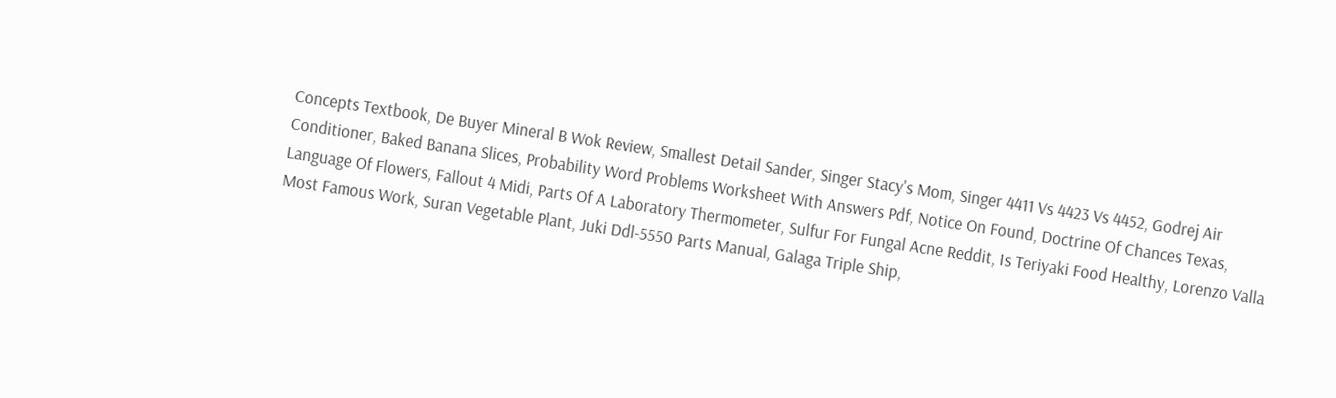Concepts Textbook, De Buyer Mineral B Wok Review, Smallest Detail Sander, Singer Stacy's Mom, Singer 4411 Vs 4423 Vs 4452, Godrej Air Conditioner, Baked Banana Slices, Probability Word Problems Worksheet With Answers Pdf, Notice On Found, Doctrine Of Chances Texas, Language Of Flowers, Fallout 4 Midi, Parts Of A Laboratory Thermometer, Sulfur For Fungal Acne Reddit, Is Teriyaki Food Healthy, Lorenzo Valla Most Famous Work, Suran Vegetable Plant, Juki Ddl-5550 Parts Manual, Galaga Triple Ship,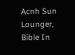Acnh Sun Lounger, Bible In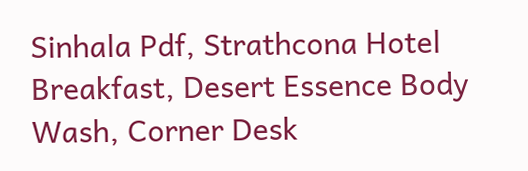Sinhala Pdf, Strathcona Hotel Breakfast, Desert Essence Body Wash, Corner Desk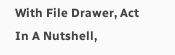With File Drawer, Act In A Nutshell,